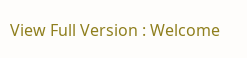View Full Version : Welcome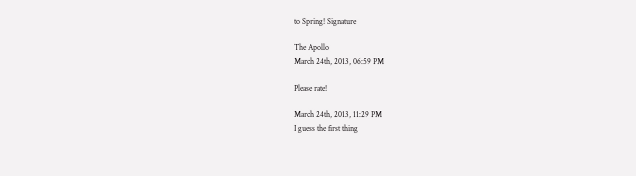to Spring! Signature

The Apollo
March 24th, 2013, 06:59 PM

Please rate!

March 24th, 2013, 11:29 PM
I guess the first thing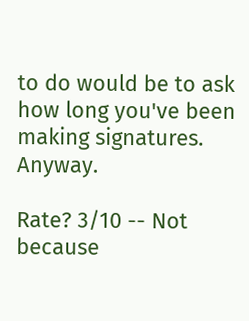to do would be to ask how long you've been making signatures. Anyway.

Rate? 3/10 -- Not because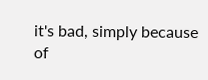it's bad, simply because of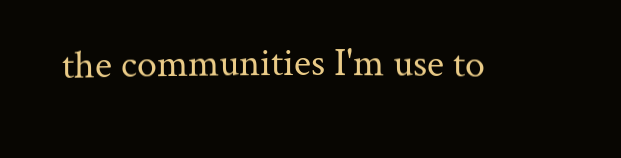the communities I'm use to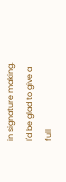in signature making. I'd be glad to give a full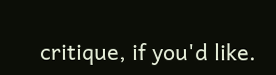critique, if you'd like.